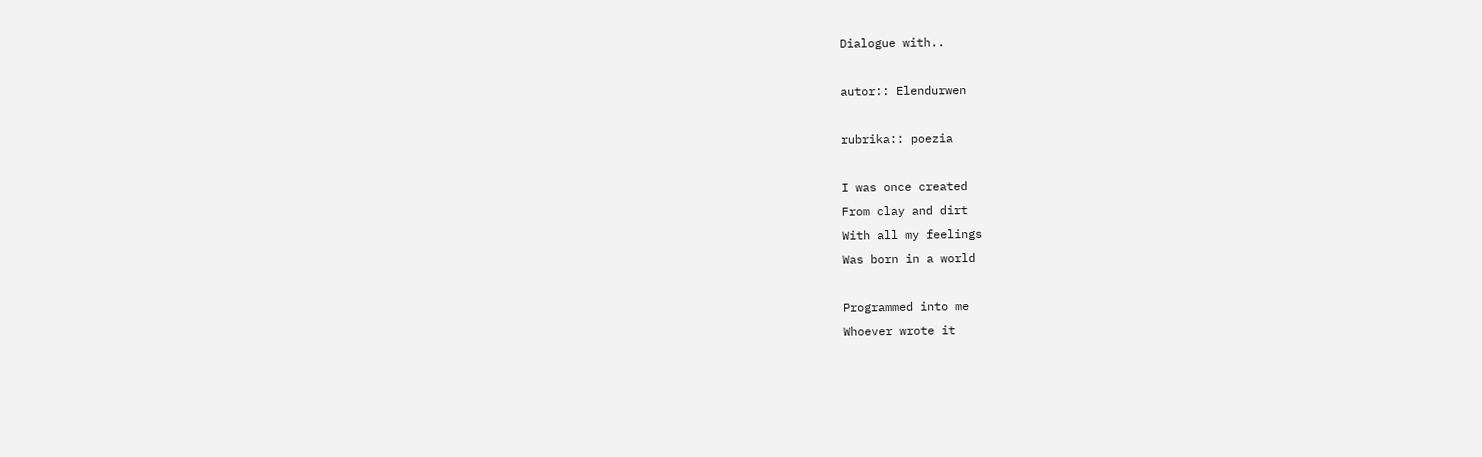Dialogue with..

autor:: Elendurwen

rubrika:: poezia

I was once created
From clay and dirt
With all my feelings
Was born in a world

Programmed into me
Whoever wrote it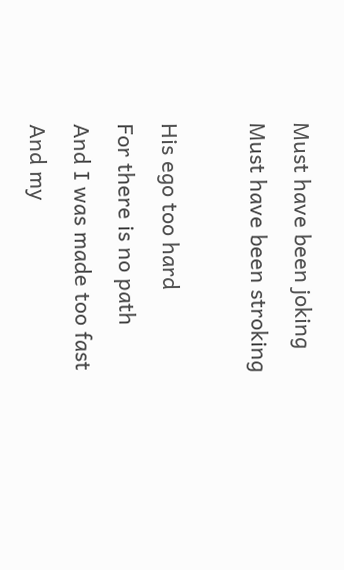Must have been joking
Must have been stroking

His ego too hard
For there is no path
And I was made too fast
And my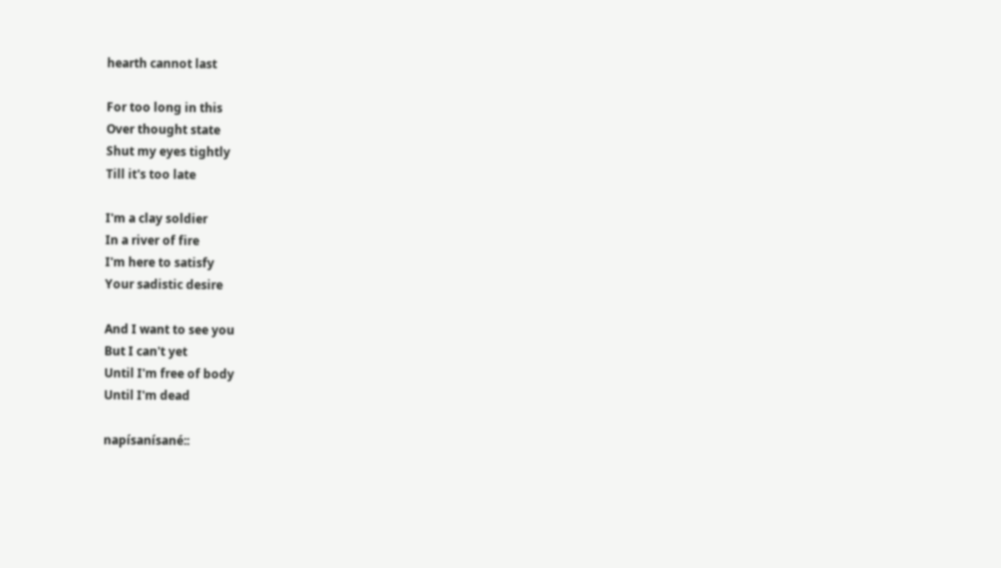hearth cannot last

For too long in this
Over thought state
Shut my eyes tightly
Till it's too late

I'm a clay soldier
In a river of fire
I'm here to satisfy
Your sadistic desire

And I want to see you
But I can't yet
Until I'm free of body
Until I'm dead

napísanísané::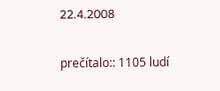22.4.2008

prečítalo:: 1105 ludí